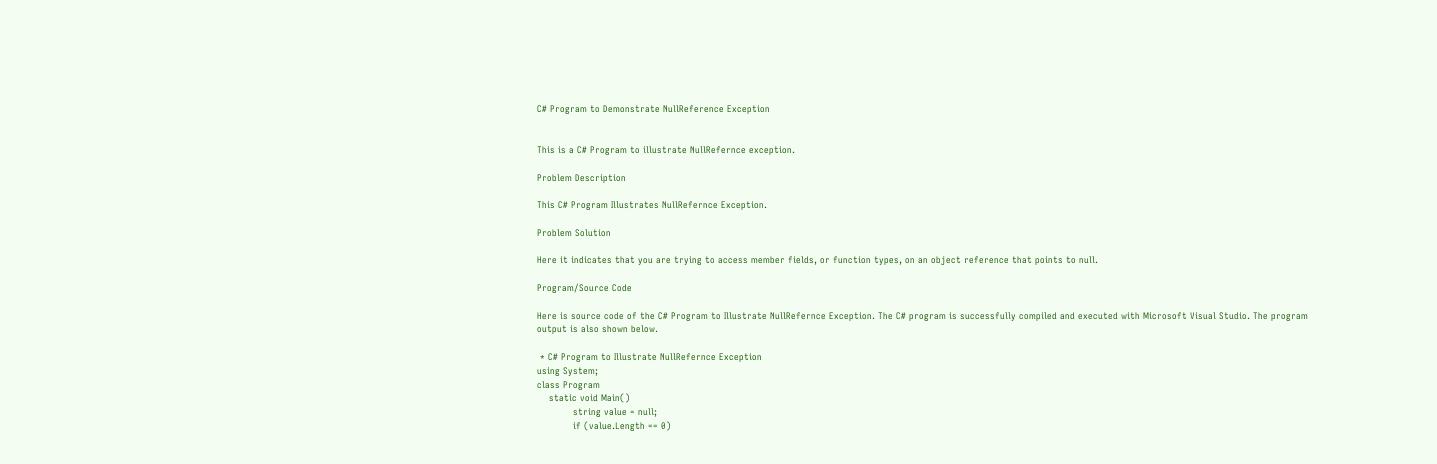C# Program to Demonstrate NullReference Exception


This is a C# Program to illustrate NullRefernce exception.

Problem Description

This C# Program Illustrates NullRefernce Exception.

Problem Solution

Here it indicates that you are trying to access member fields, or function types, on an object reference that points to null.

Program/Source Code

Here is source code of the C# Program to Illustrate NullRefernce Exception. The C# program is successfully compiled and executed with Microsoft Visual Studio. The program output is also shown below.

 * C# Program to Illustrate NullRefernce Exception
using System;
class Program
    static void Main()
            string value = null;
            if (value.Length == 0)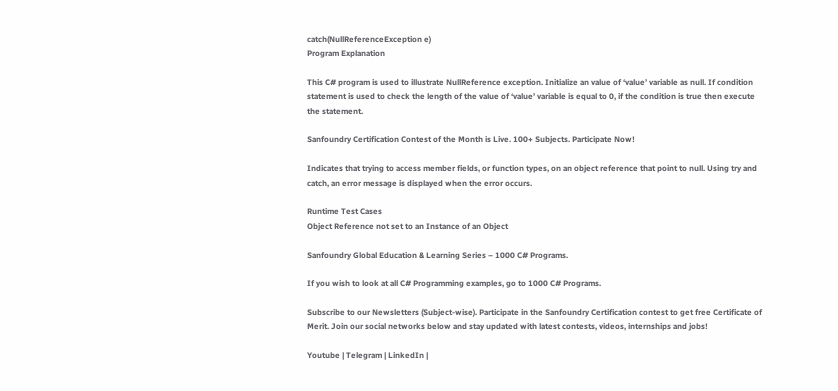catch(NullReferenceException e)
Program Explanation

This C# program is used to illustrate NullReference exception. Initialize an value of ‘value’ variable as null. If condition statement is used to check the length of the value of ‘value’ variable is equal to 0, if the condition is true then execute the statement.

Sanfoundry Certification Contest of the Month is Live. 100+ Subjects. Participate Now!

Indicates that trying to access member fields, or function types, on an object reference that point to null. Using try and catch, an error message is displayed when the error occurs.

Runtime Test Cases
Object Reference not set to an Instance of an Object

Sanfoundry Global Education & Learning Series – 1000 C# Programs.

If you wish to look at all C# Programming examples, go to 1000 C# Programs.

Subscribe to our Newsletters (Subject-wise). Participate in the Sanfoundry Certification contest to get free Certificate of Merit. Join our social networks below and stay updated with latest contests, videos, internships and jobs!

Youtube | Telegram | LinkedIn |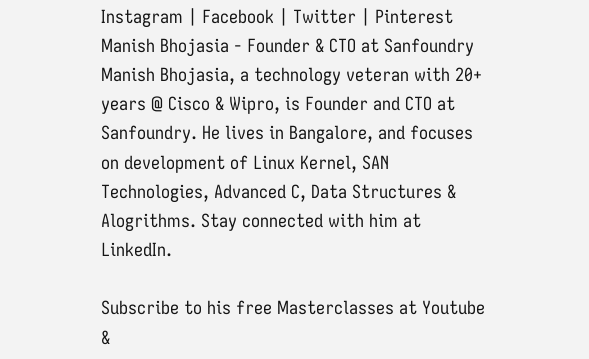Instagram | Facebook | Twitter | Pinterest
Manish Bhojasia - Founder & CTO at Sanfoundry
Manish Bhojasia, a technology veteran with 20+ years @ Cisco & Wipro, is Founder and CTO at Sanfoundry. He lives in Bangalore, and focuses on development of Linux Kernel, SAN Technologies, Advanced C, Data Structures & Alogrithms. Stay connected with him at LinkedIn.

Subscribe to his free Masterclasses at Youtube &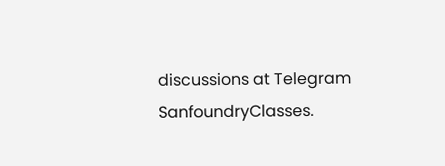discussions at Telegram SanfoundryClasses.